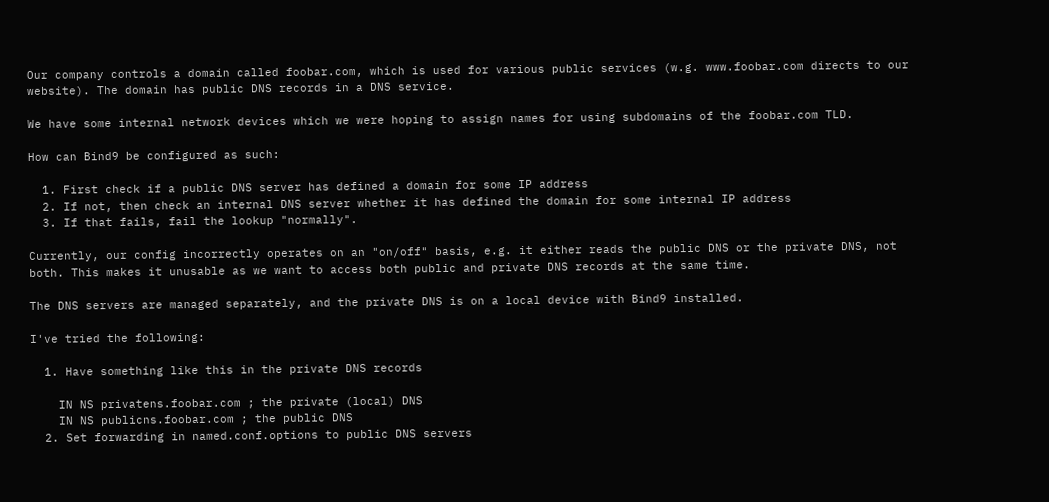Our company controls a domain called foobar.com, which is used for various public services (w.g. www.foobar.com directs to our website). The domain has public DNS records in a DNS service.

We have some internal network devices which we were hoping to assign names for using subdomains of the foobar.com TLD.

How can Bind9 be configured as such:

  1. First check if a public DNS server has defined a domain for some IP address
  2. If not, then check an internal DNS server whether it has defined the domain for some internal IP address
  3. If that fails, fail the lookup "normally".

Currently, our config incorrectly operates on an "on/off" basis, e.g. it either reads the public DNS or the private DNS, not both. This makes it unusable as we want to access both public and private DNS records at the same time.

The DNS servers are managed separately, and the private DNS is on a local device with Bind9 installed.

I've tried the following:

  1. Have something like this in the private DNS records

    IN NS privatens.foobar.com ; the private (local) DNS
    IN NS publicns.foobar.com ; the public DNS
  2. Set forwarding in named.conf.options to public DNS servers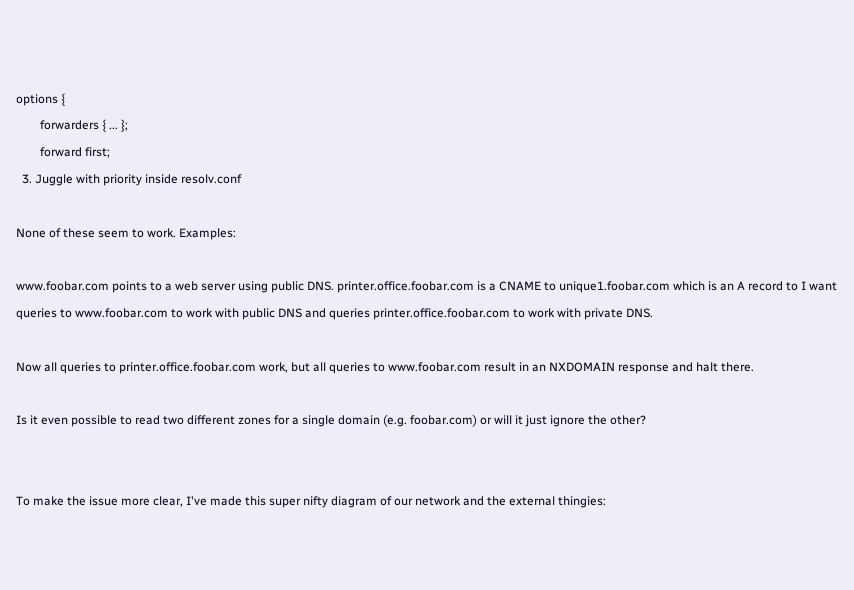options {
        forwarders { ... };
        forward first;
  3. Juggle with priority inside resolv.conf

None of these seem to work. Examples:

www.foobar.com points to a web server using public DNS. printer.office.foobar.com is a CNAME to unique1.foobar.com which is an A record to I want queries to www.foobar.com to work with public DNS and queries printer.office.foobar.com to work with private DNS.

Now all queries to printer.office.foobar.com work, but all queries to www.foobar.com result in an NXDOMAIN response and halt there.

Is it even possible to read two different zones for a single domain (e.g. foobar.com) or will it just ignore the other?


To make the issue more clear, I've made this super nifty diagram of our network and the external thingies: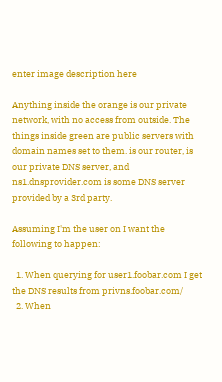enter image description here

Anything inside the orange is our private network, with no access from outside. The things inside green are public servers with domain names set to them. is our router, is our private DNS server, and ns1.dnsprovider.com is some DNS server provided by a 3rd party.

Assuming I'm the user on I want the following to happen:

  1. When querying for user1.foobar.com I get the DNS results from privns.foobar.com/
  2. When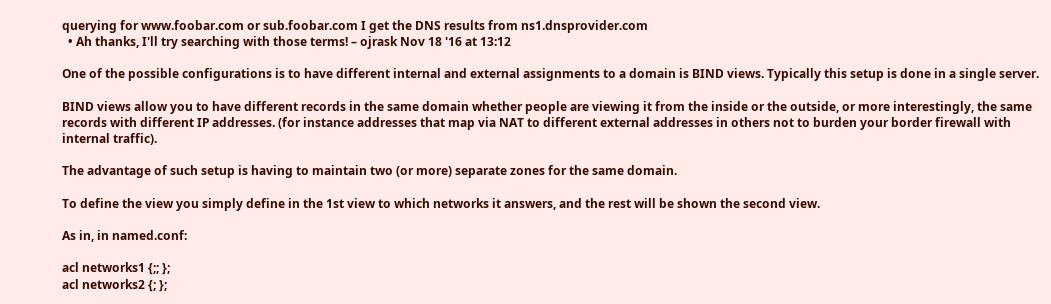querying for www.foobar.com or sub.foobar.com I get the DNS results from ns1.dnsprovider.com
  • Ah thanks, I'll try searching with those terms! – ojrask Nov 18 '16 at 13:12

One of the possible configurations is to have different internal and external assignments to a domain is BIND views. Typically this setup is done in a single server.

BIND views allow you to have different records in the same domain whether people are viewing it from the inside or the outside, or more interestingly, the same records with different IP addresses. (for instance addresses that map via NAT to different external addresses in others not to burden your border firewall with internal traffic).

The advantage of such setup is having to maintain two (or more) separate zones for the same domain.

To define the view you simply define in the 1st view to which networks it answers, and the rest will be shown the second view.

As in, in named.conf:

acl networks1 {;; };
acl networks2 {; };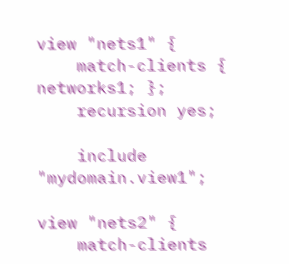view "nets1" {
    match-clients { networks1; };
    recursion yes;

    include "mydomain.view1";

view "nets2" {
    match-clients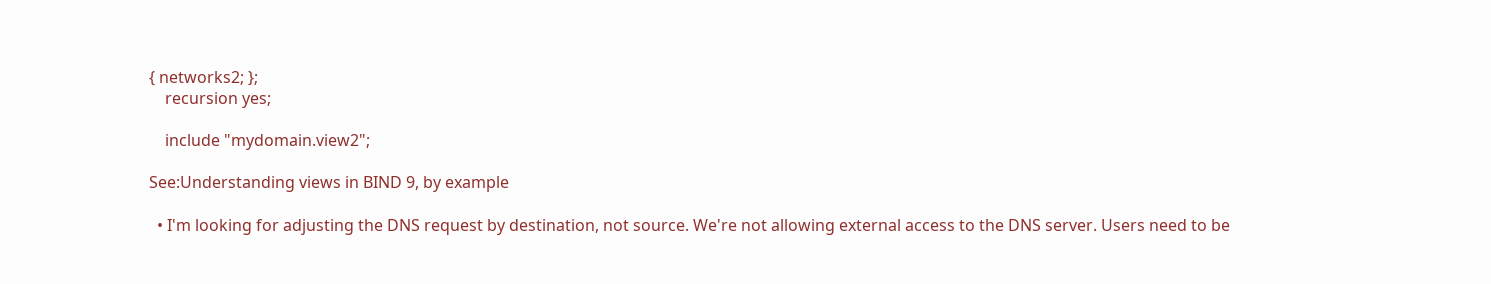{ networks2; };
    recursion yes;

    include "mydomain.view2";

See:Understanding views in BIND 9, by example

  • I'm looking for adjusting the DNS request by destination, not source. We're not allowing external access to the DNS server. Users need to be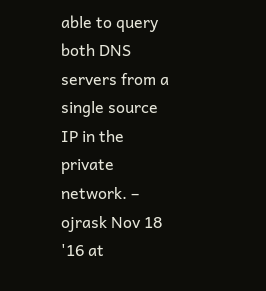able to query both DNS servers from a single source IP in the private network. – ojrask Nov 18 '16 at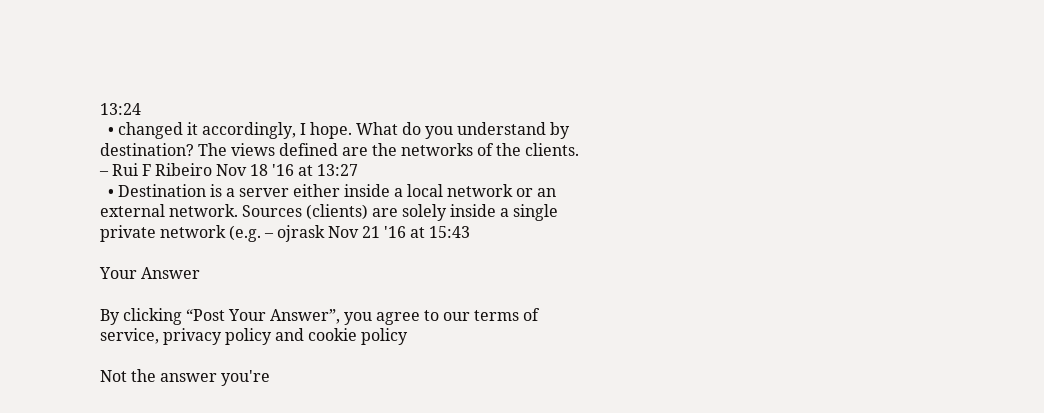13:24
  • changed it accordingly, I hope. What do you understand by destination? The views defined are the networks of the clients. – Rui F Ribeiro Nov 18 '16 at 13:27
  • Destination is a server either inside a local network or an external network. Sources (clients) are solely inside a single private network (e.g. – ojrask Nov 21 '16 at 15:43

Your Answer

By clicking “Post Your Answer”, you agree to our terms of service, privacy policy and cookie policy

Not the answer you're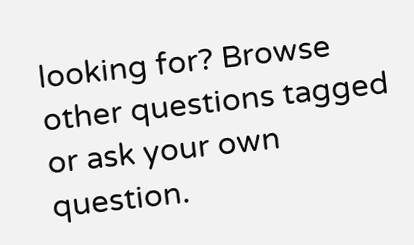looking for? Browse other questions tagged or ask your own question.